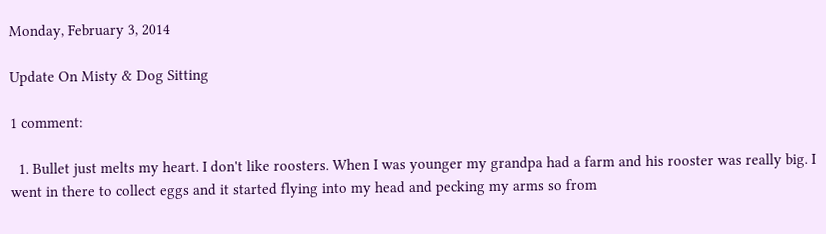Monday, February 3, 2014

Update On Misty & Dog Sitting

1 comment:

  1. Bullet just melts my heart. I don't like roosters. When I was younger my grandpa had a farm and his rooster was really big. I went in there to collect eggs and it started flying into my head and pecking my arms so from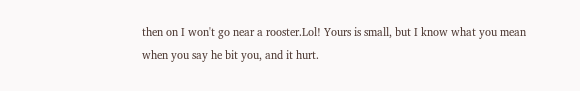then on I won't go near a rooster.Lol! Yours is small, but I know what you mean when you say he bit you, and it hurt.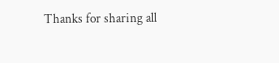Thanks for sharing all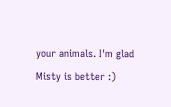your animals. I'm glad Misty is better :)